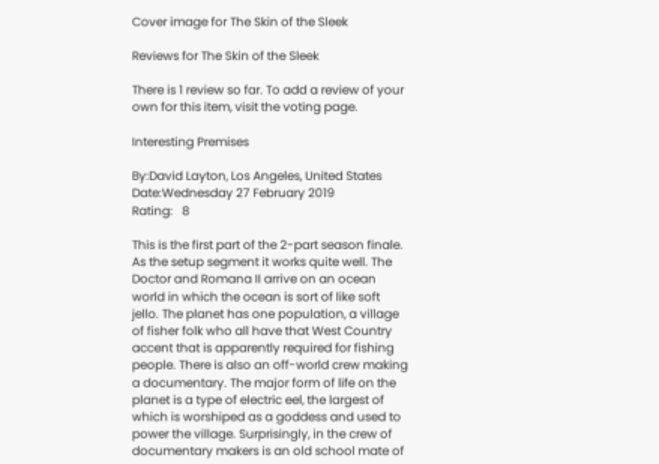Cover image for The Skin of the Sleek

Reviews for The Skin of the Sleek

There is 1 review so far. To add a review of your own for this item, visit the voting page.

Interesting Premises

By:David Layton, Los Angeles, United States
Date:Wednesday 27 February 2019
Rating:   8

This is the first part of the 2-part season finale. As the setup segment it works quite well. The Doctor and Romana II arrive on an ocean world in which the ocean is sort of like soft jello. The planet has one population, a village of fisher folk who all have that West Country accent that is apparently required for fishing people. There is also an off-world crew making a documentary. The major form of life on the planet is a type of electric eel, the largest of which is worshiped as a goddess and used to power the village. Surprisingly, in the crew of documentary makers is an old school mate of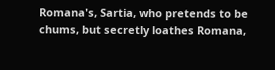Romana's, Sartia, who pretends to be chums, but secretly loathes Romana,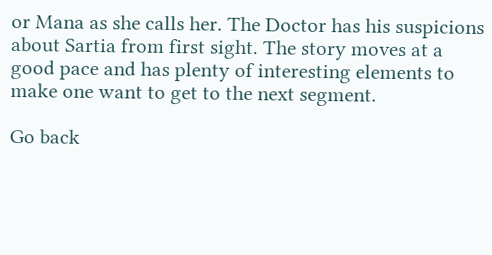or Mana as she calls her. The Doctor has his suspicions about Sartia from first sight. The story moves at a good pace and has plenty of interesting elements to make one want to get to the next segment.

Go back